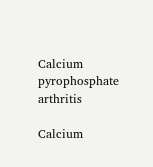Calcium pyrophosphate arthritis

Calcium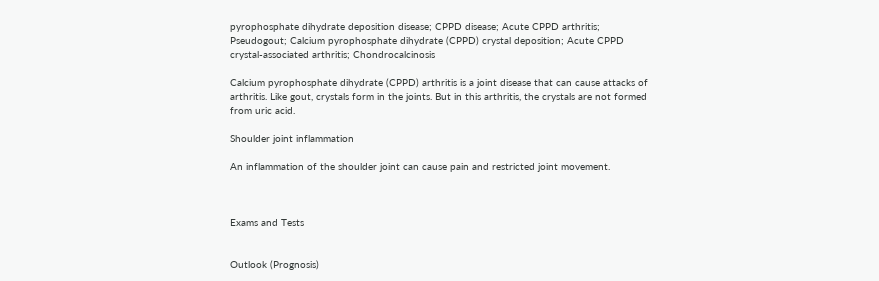pyrophosphate dihydrate deposition disease; CPPD disease; Acute CPPD arthritis; Pseudogout; Calcium pyrophosphate dihydrate (CPPD) crystal deposition; Acute CPPD crystal-associated arthritis; Chondrocalcinosis

Calcium pyrophosphate dihydrate (CPPD) arthritis is a joint disease that can cause attacks of arthritis. Like gout, crystals form in the joints. But in this arthritis, the crystals are not formed from uric acid.

Shoulder joint inflammation

An inflammation of the shoulder joint can cause pain and restricted joint movement.



Exams and Tests


Outlook (Prognosis)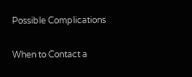Possible Complications

When to Contact a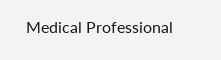Medical Professional